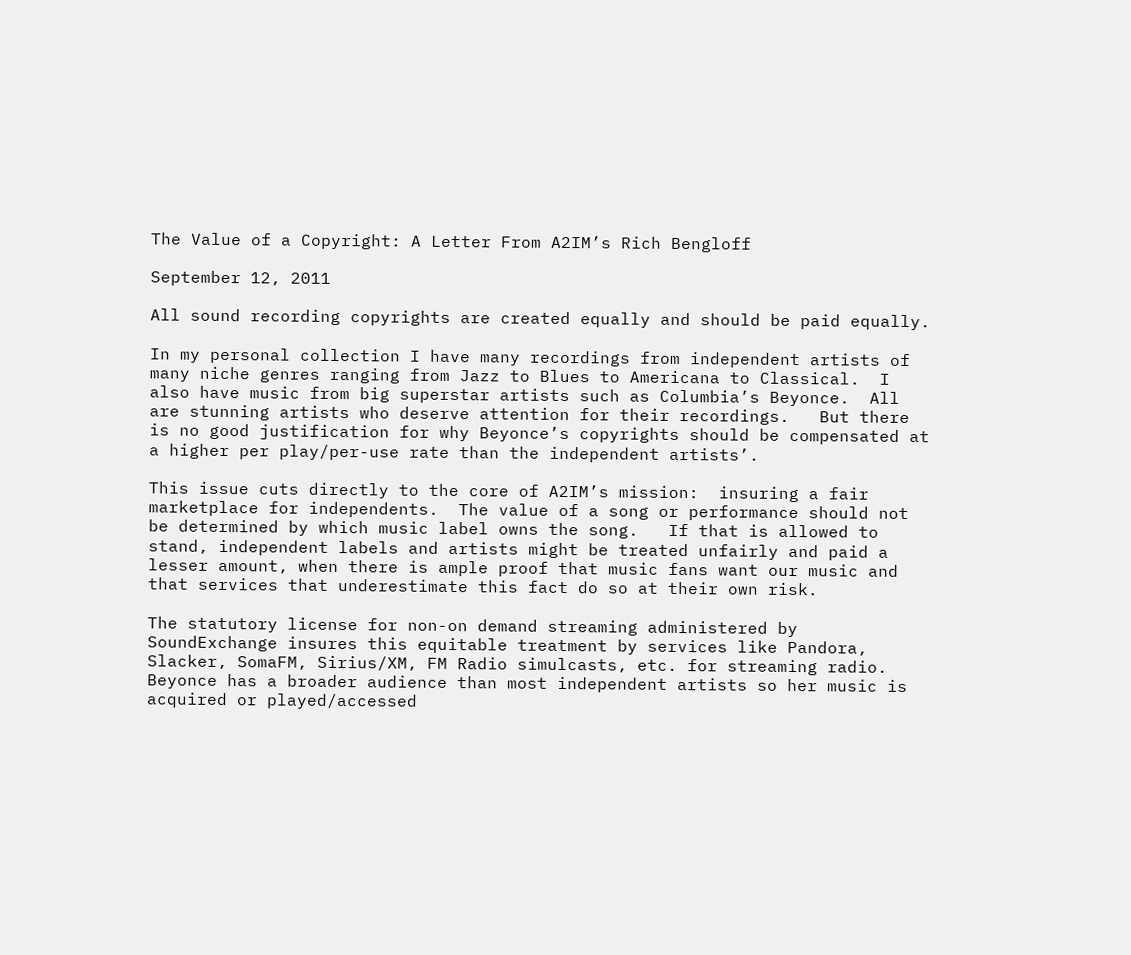The Value of a Copyright: A Letter From A2IM’s Rich Bengloff

September 12, 2011

All sound recording copyrights are created equally and should be paid equally.

In my personal collection I have many recordings from independent artists of many niche genres ranging from Jazz to Blues to Americana to Classical.  I also have music from big superstar artists such as Columbia’s Beyonce.  All are stunning artists who deserve attention for their recordings.   But there is no good justification for why Beyonce’s copyrights should be compensated at a higher per play/per-use rate than the independent artists’.

This issue cuts directly to the core of A2IM’s mission:  insuring a fair marketplace for independents.  The value of a song or performance should not be determined by which music label owns the song.   If that is allowed to stand, independent labels and artists might be treated unfairly and paid a lesser amount, when there is ample proof that music fans want our music and that services that underestimate this fact do so at their own risk.

The statutory license for non-on demand streaming administered by SoundExchange insures this equitable treatment by services like Pandora, Slacker, SomaFM, Sirius/XM, FM Radio simulcasts, etc. for streaming radio.  Beyonce has a broader audience than most independent artists so her music is acquired or played/accessed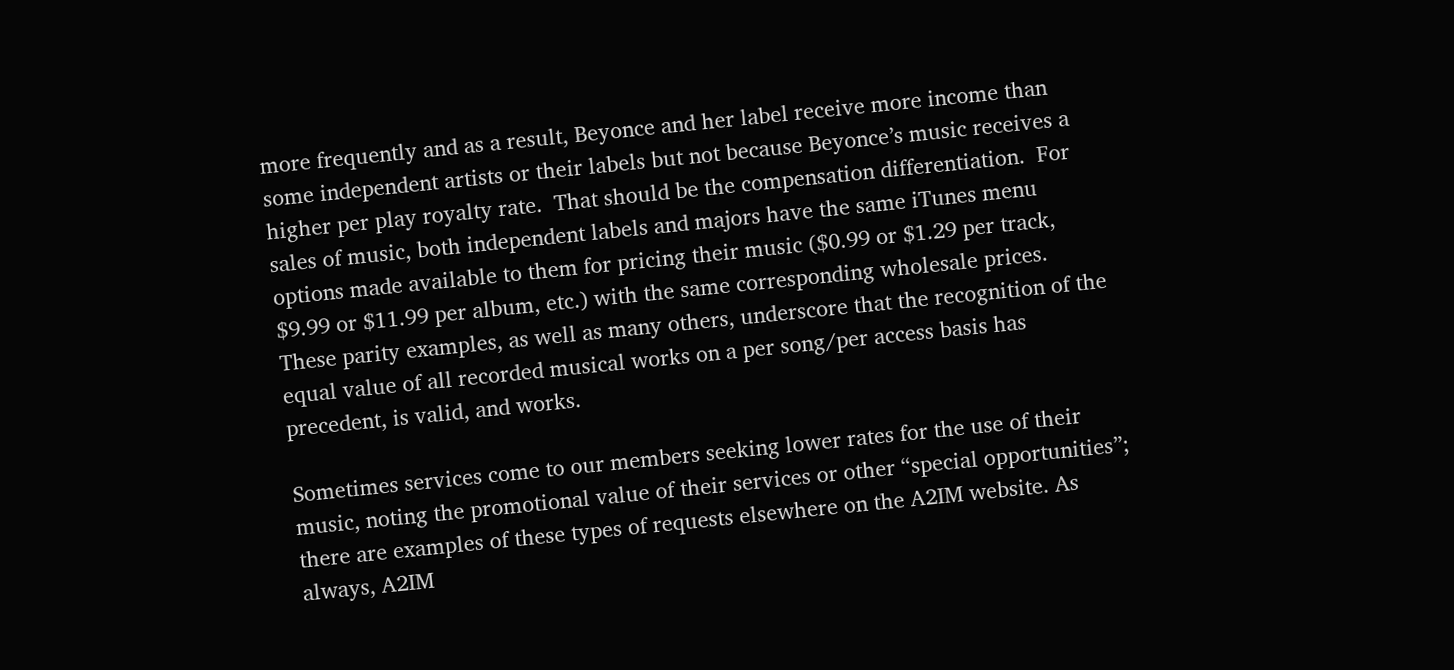more frequently and as a result, Beyonce and her label receive more income than some independent artists or their labels but not because Beyonce’s music receives a higher per play royalty rate.  That should be the compensation differentiation.  For sales of music, both independent labels and majors have the same iTunes menu options made available to them for pricing their music ($0.99 or $1.29 per track, $9.99 or $11.99 per album, etc.) with the same corresponding wholesale prices.  These parity examples, as well as many others, underscore that the recognition of the equal value of all recorded musical works on a per song/per access basis has precedent, is valid, and works.

Sometimes services come to our members seeking lower rates for the use of their music, noting the promotional value of their services or other “special opportunities”; there are examples of these types of requests elsewhere on the A2IM website. As always, A2IM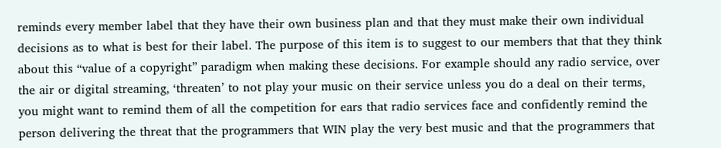reminds every member label that they have their own business plan and that they must make their own individual decisions as to what is best for their label. The purpose of this item is to suggest to our members that that they think about this “value of a copyright” paradigm when making these decisions. For example should any radio service, over the air or digital streaming, ‘threaten’ to not play your music on their service unless you do a deal on their terms, you might want to remind them of all the competition for ears that radio services face and confidently remind the person delivering the threat that the programmers that WIN play the very best music and that the programmers that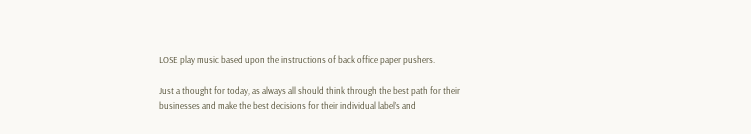LOSE play music based upon the instructions of back office paper pushers.

Just a thought for today, as always all should think through the best path for their businesses and make the best decisions for their individual label’s and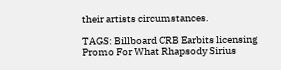their artists circumstances.

TAGS: Billboard CRB Earbits licensing Promo For What Rhapsody Sirius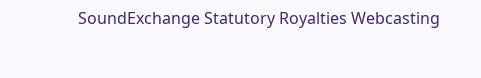SoundExchange Statutory Royalties Webcasting